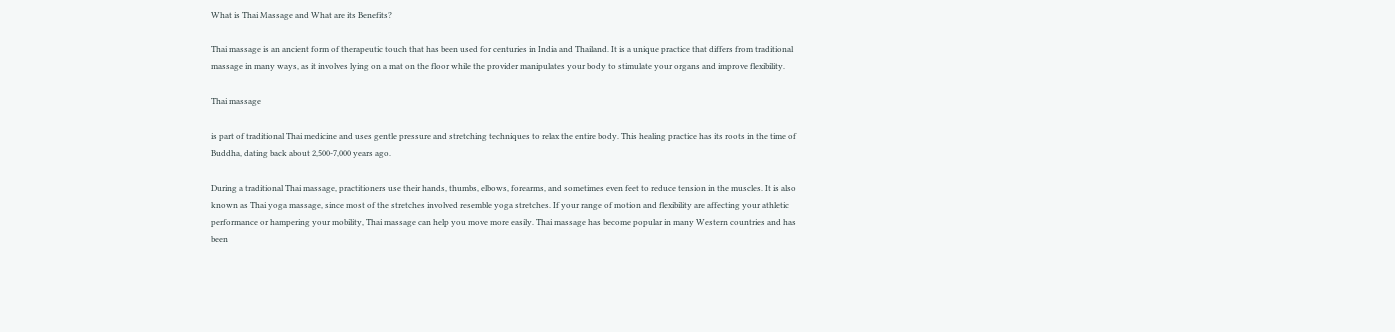What is Thai Massage and What are its Benefits?

Thai massage is an ancient form of therapeutic touch that has been used for centuries in India and Thailand. It is a unique practice that differs from traditional massage in many ways, as it involves lying on a mat on the floor while the provider manipulates your body to stimulate your organs and improve flexibility.

Thai massage

is part of traditional Thai medicine and uses gentle pressure and stretching techniques to relax the entire body. This healing practice has its roots in the time of Buddha, dating back about 2,500-7,000 years ago.

During a traditional Thai massage, practitioners use their hands, thumbs, elbows, forearms, and sometimes even feet to reduce tension in the muscles. It is also known as Thai yoga massage, since most of the stretches involved resemble yoga stretches. If your range of motion and flexibility are affecting your athletic performance or hampering your mobility, Thai massage can help you move more easily. Thai massage has become popular in many Western countries and has been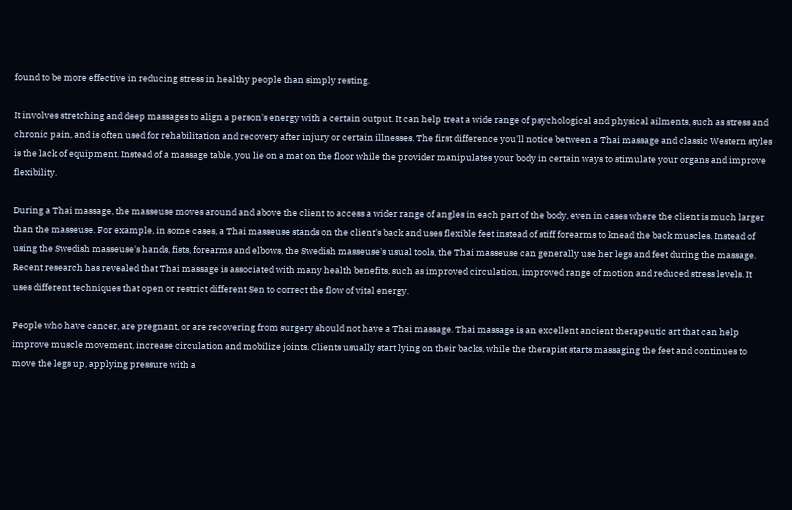found to be more effective in reducing stress in healthy people than simply resting.

It involves stretching and deep massages to align a person's energy with a certain output. It can help treat a wide range of psychological and physical ailments, such as stress and chronic pain, and is often used for rehabilitation and recovery after injury or certain illnesses. The first difference you'll notice between a Thai massage and classic Western styles is the lack of equipment. Instead of a massage table, you lie on a mat on the floor while the provider manipulates your body in certain ways to stimulate your organs and improve flexibility.

During a Thai massage, the masseuse moves around and above the client to access a wider range of angles in each part of the body, even in cases where the client is much larger than the masseuse. For example, in some cases, a Thai masseuse stands on the client's back and uses flexible feet instead of stiff forearms to knead the back muscles. Instead of using the Swedish masseuse's hands, fists, forearms and elbows, the Swedish masseuse's usual tools, the Thai masseuse can generally use her legs and feet during the massage. Recent research has revealed that Thai massage is associated with many health benefits, such as improved circulation, improved range of motion and reduced stress levels. It uses different techniques that open or restrict different Sen to correct the flow of vital energy.

People who have cancer, are pregnant, or are recovering from surgery should not have a Thai massage. Thai massage is an excellent ancient therapeutic art that can help improve muscle movement, increase circulation and mobilize joints. Clients usually start lying on their backs, while the therapist starts massaging the feet and continues to move the legs up, applying pressure with a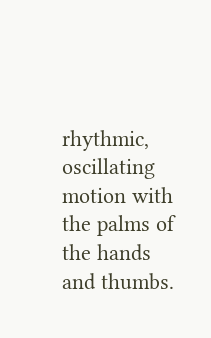rhythmic, oscillating motion with the palms of the hands and thumbs.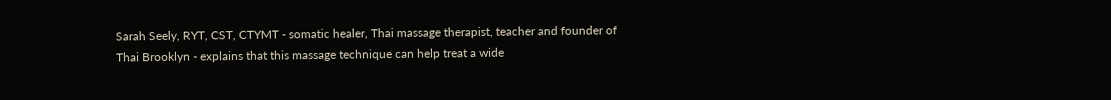Sarah Seely, RYT, CST, CTYMT - somatic healer, Thai massage therapist, teacher and founder of Thai Brooklyn - explains that this massage technique can help treat a wide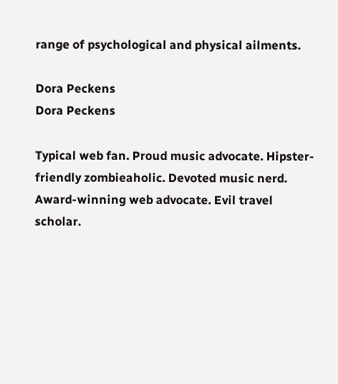range of psychological and physical ailments.

Dora Peckens
Dora Peckens

Typical web fan. Proud music advocate. Hipster-friendly zombieaholic. Devoted music nerd. Award-winning web advocate. Evil travel scholar.